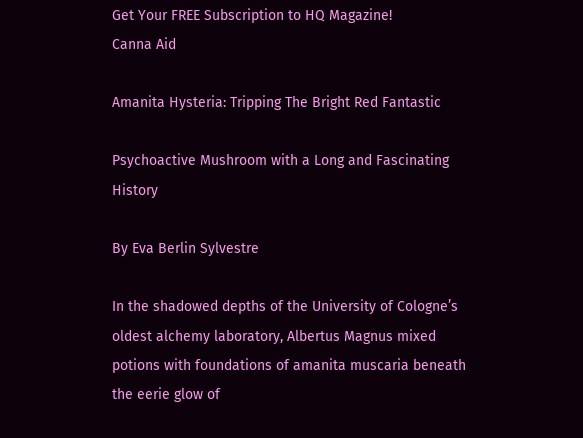Get Your FREE Subscription to HQ Magazine!
Canna Aid

Amanita Hysteria: Tripping The Bright Red Fantastic

Psychoactive Mushroom with a Long and Fascinating History

By Eva Berlin Sylvestre

In the shadowed depths of the University of Cologne’s oldest alchemy laboratory, Albertus Magnus mixed potions with foundations of amanita muscaria beneath the eerie glow of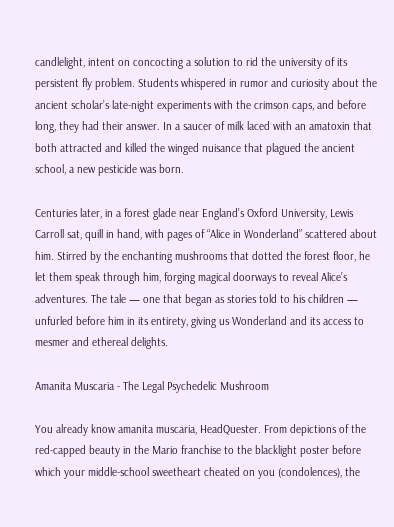candlelight, intent on concocting a solution to rid the university of its persistent fly problem. Students whispered in rumor and curiosity about the ancient scholar’s late-night experiments with the crimson caps, and before long, they had their answer. In a saucer of milk laced with an amatoxin that both attracted and killed the winged nuisance that plagued the ancient school, a new pesticide was born.

Centuries later, in a forest glade near England’s Oxford University, Lewis Carroll sat, quill in hand, with pages of “Alice in Wonderland” scattered about him. Stirred by the enchanting mushrooms that dotted the forest floor, he let them speak through him, forging magical doorways to reveal Alice’s adventures. The tale — one that began as stories told to his children — unfurled before him in its entirety, giving us Wonderland and its access to mesmer and ethereal delights.

Amanita Muscaria - The Legal Psychedelic Mushroom

You already know amanita muscaria, HeadQuester. From depictions of the red-capped beauty in the Mario franchise to the blacklight poster before which your middle-school sweetheart cheated on you (condolences), the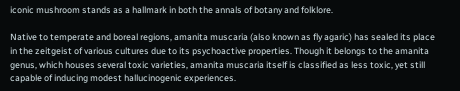iconic mushroom stands as a hallmark in both the annals of botany and folklore.

Native to temperate and boreal regions, amanita muscaria (also known as fly agaric) has sealed its place in the zeitgeist of various cultures due to its psychoactive properties. Though it belongs to the amanita genus, which houses several toxic varieties, amanita muscaria itself is classified as less toxic, yet still capable of inducing modest hallucinogenic experiences.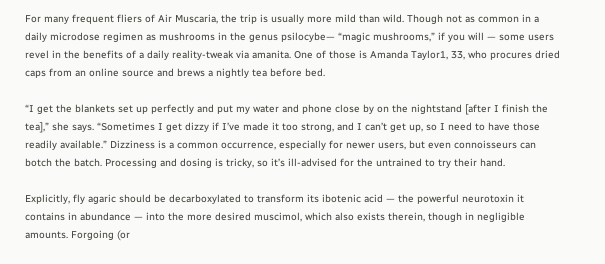For many frequent fliers of Air Muscaria, the trip is usually more mild than wild. Though not as common in a daily microdose regimen as mushrooms in the genus psilocybe— “magic mushrooms,” if you will — some users revel in the benefits of a daily reality-tweak via amanita. One of those is Amanda Taylor1, 33, who procures dried caps from an online source and brews a nightly tea before bed.

“I get the blankets set up perfectly and put my water and phone close by on the nightstand [after I finish the tea],” she says. “Sometimes I get dizzy if I’ve made it too strong, and I can’t get up, so I need to have those readily available.” Dizziness is a common occurrence, especially for newer users, but even connoisseurs can botch the batch. Processing and dosing is tricky, so it’s ill-advised for the untrained to try their hand.

Explicitly, fly agaric should be decarboxylated to transform its ibotenic acid — the powerful neurotoxin it contains in abundance — into the more desired muscimol, which also exists therein, though in negligible amounts. Forgoing (or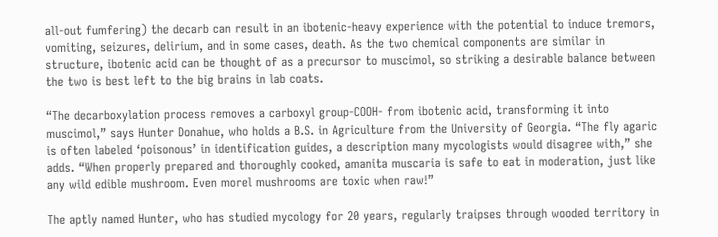all-out fumfering) the decarb can result in an ibotenic-heavy experience with the potential to induce tremors, vomiting, seizures, delirium, and in some cases, death. As the two chemical components are similar in structure, ibotenic acid can be thought of as a precursor to muscimol, so striking a desirable balance between the two is best left to the big brains in lab coats.

“The decarboxylation process removes a carboxyl group-COOH- from ibotenic acid, transforming it into muscimol,” says Hunter Donahue, who holds a B.S. in Agriculture from the University of Georgia. “The fly agaric is often labeled ‘poisonous’ in identification guides, a description many mycologists would disagree with,” she adds. “When properly prepared and thoroughly cooked, amanita muscaria is safe to eat in moderation, just like any wild edible mushroom. Even morel mushrooms are toxic when raw!”

The aptly named Hunter, who has studied mycology for 20 years, regularly traipses through wooded territory in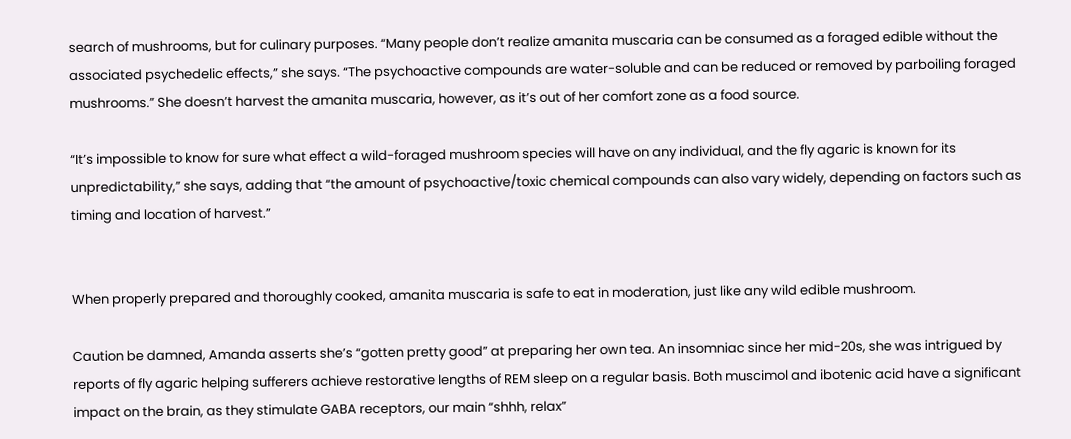search of mushrooms, but for culinary purposes. “Many people don’t realize amanita muscaria can be consumed as a foraged edible without the associated psychedelic effects,” she says. “The psychoactive compounds are water-soluble and can be reduced or removed by parboiling foraged mushrooms.” She doesn’t harvest the amanita muscaria, however, as it’s out of her comfort zone as a food source.

“It’s impossible to know for sure what effect a wild-foraged mushroom species will have on any individual, and the fly agaric is known for its unpredictability,” she says, adding that “the amount of psychoactive/toxic chemical compounds can also vary widely, depending on factors such as timing and location of harvest.”


When properly prepared and thoroughly cooked, amanita muscaria is safe to eat in moderation, just like any wild edible mushroom.

Caution be damned, Amanda asserts she’s “gotten pretty good” at preparing her own tea. An insomniac since her mid-20s, she was intrigued by reports of fly agaric helping sufferers achieve restorative lengths of REM sleep on a regular basis. Both muscimol and ibotenic acid have a significant impact on the brain, as they stimulate GABA receptors, our main “shhh, relax”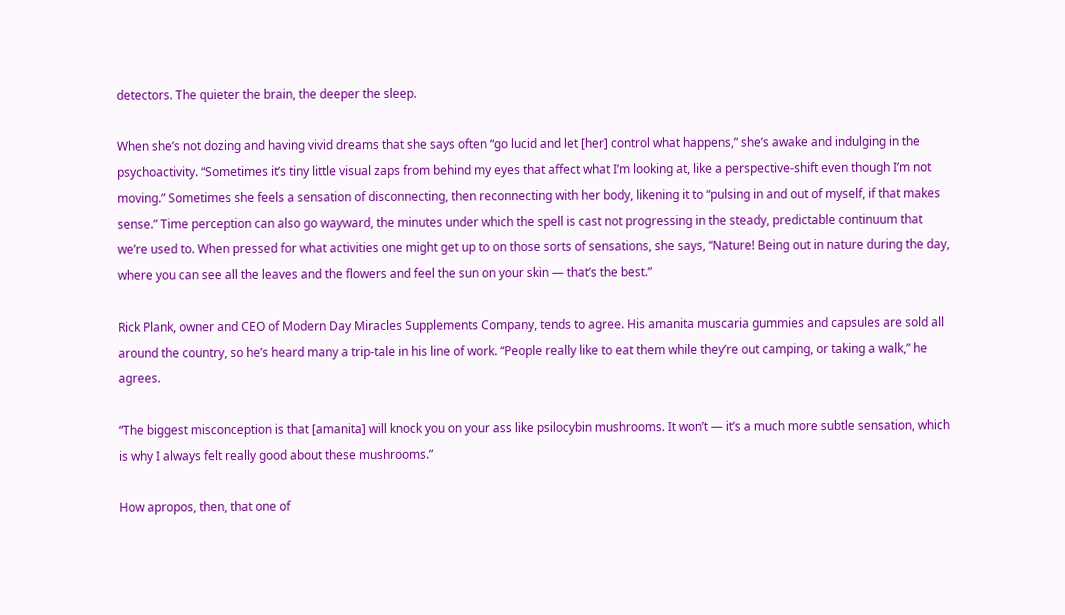detectors. The quieter the brain, the deeper the sleep.

When she’s not dozing and having vivid dreams that she says often “go lucid and let [her] control what happens,” she’s awake and indulging in the psychoactivity. “Sometimes it’s tiny little visual zaps from behind my eyes that affect what I’m looking at, like a perspective-shift even though I’m not moving.” Sometimes she feels a sensation of disconnecting, then reconnecting with her body, likening it to “pulsing in and out of myself, if that makes sense.” Time perception can also go wayward, the minutes under which the spell is cast not progressing in the steady, predictable continuum that we’re used to. When pressed for what activities one might get up to on those sorts of sensations, she says, “Nature! Being out in nature during the day, where you can see all the leaves and the flowers and feel the sun on your skin — that’s the best.”

Rick Plank, owner and CEO of Modern Day Miracles Supplements Company, tends to agree. His amanita muscaria gummies and capsules are sold all around the country, so he’s heard many a trip-tale in his line of work. “People really like to eat them while they’re out camping, or taking a walk,” he agrees.

“The biggest misconception is that [amanita] will knock you on your ass like psilocybin mushrooms. It won’t — it’s a much more subtle sensation, which is why I always felt really good about these mushrooms.”

How apropos, then, that one of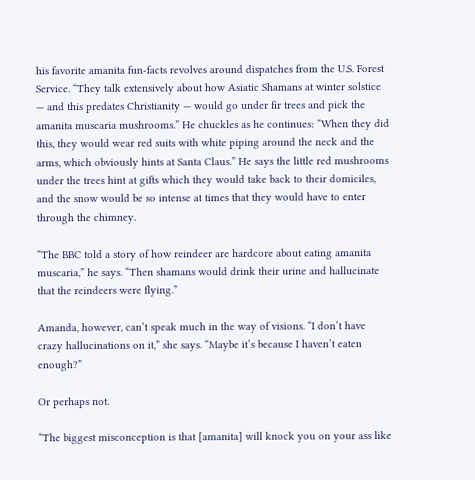his favorite amanita fun-facts revolves around dispatches from the U.S. Forest Service. “They talk extensively about how Asiatic Shamans at winter solstice — and this predates Christianity — would go under fir trees and pick the amanita muscaria mushrooms.” He chuckles as he continues: “When they did this, they would wear red suits with white piping around the neck and the arms, which obviously hints at Santa Claus.” He says the little red mushrooms under the trees hint at gifts which they would take back to their domiciles, and the snow would be so intense at times that they would have to enter through the chimney.

“The BBC told a story of how reindeer are hardcore about eating amanita muscaria,” he says. “Then shamans would drink their urine and hallucinate that the reindeers were flying.”

Amanda, however, can’t speak much in the way of visions. “I don’t have crazy hallucinations on it,” she says. “Maybe it’s because I haven’t eaten enough?”

Or perhaps not.

“The biggest misconception is that [amanita] will knock you on your ass like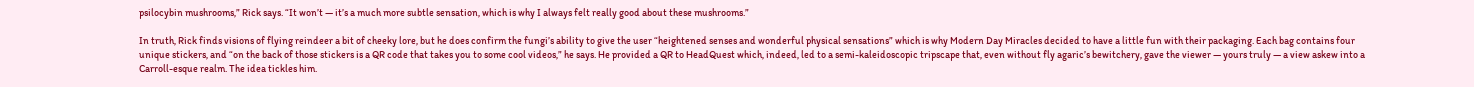psilocybin mushrooms,” Rick says. “It won’t — it’s a much more subtle sensation, which is why I always felt really good about these mushrooms.”

In truth, Rick finds visions of flying reindeer a bit of cheeky lore, but he does confirm the fungi’s ability to give the user “heightened senses and wonderful physical sensations” which is why Modern Day Miracles decided to have a little fun with their packaging. Each bag contains four unique stickers, and “on the back of those stickers is a QR code that takes you to some cool videos,” he says. He provided a QR to HeadQuest which, indeed, led to a semi-kaleidoscopic tripscape that, even without fly agaric’s bewitchery, gave the viewer — yours truly — a view askew into a Carroll-esque realm. The idea tickles him.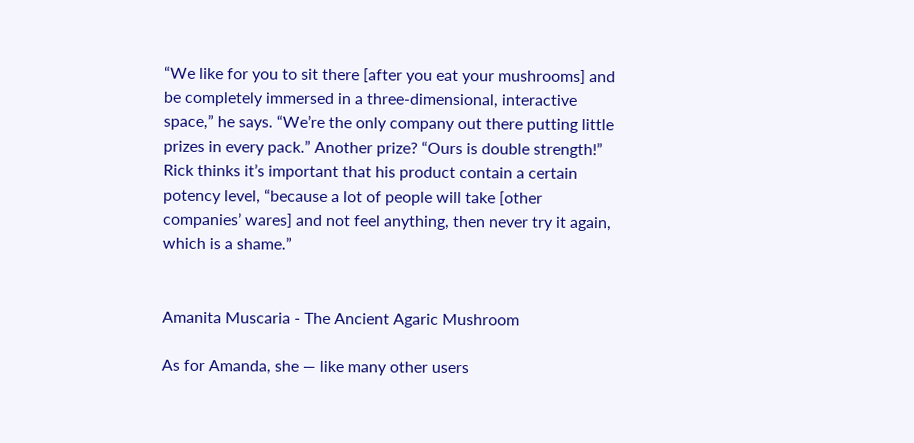“We like for you to sit there [after you eat your mushrooms] and be completely immersed in a three-dimensional, interactive space,” he says. “We’re the only company out there putting little prizes in every pack.” Another prize? “Ours is double strength!” Rick thinks it’s important that his product contain a certain potency level, “because a lot of people will take [other companies’ wares] and not feel anything, then never try it again, which is a shame.”


Amanita Muscaria - The Ancient Agaric Mushroom

As for Amanda, she — like many other users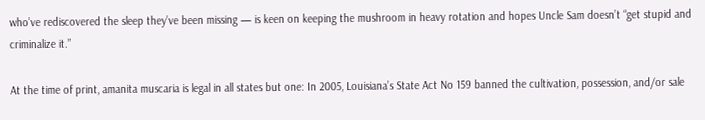who’ve rediscovered the sleep they’ve been missing — is keen on keeping the mushroom in heavy rotation and hopes Uncle Sam doesn’t “get stupid and criminalize it.”

At the time of print, amanita muscaria is legal in all states but one: In 2005, Louisiana’s State Act No 159 banned the cultivation, possession, and/or sale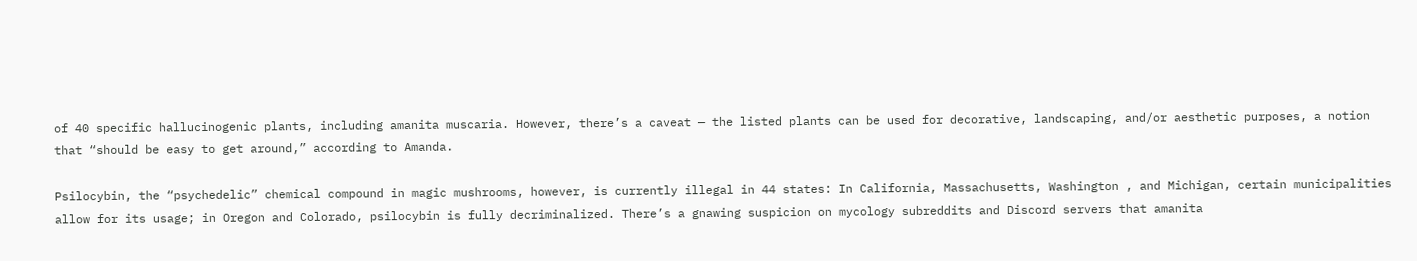of 40 specific hallucinogenic plants, including amanita muscaria. However, there’s a caveat — the listed plants can be used for decorative, landscaping, and/or aesthetic purposes, a notion that “should be easy to get around,” according to Amanda.

Psilocybin, the “psychedelic” chemical compound in magic mushrooms, however, is currently illegal in 44 states: In California, Massachusetts, Washington , and Michigan, certain municipalities allow for its usage; in Oregon and Colorado, psilocybin is fully decriminalized. There’s a gnawing suspicion on mycology subreddits and Discord servers that amanita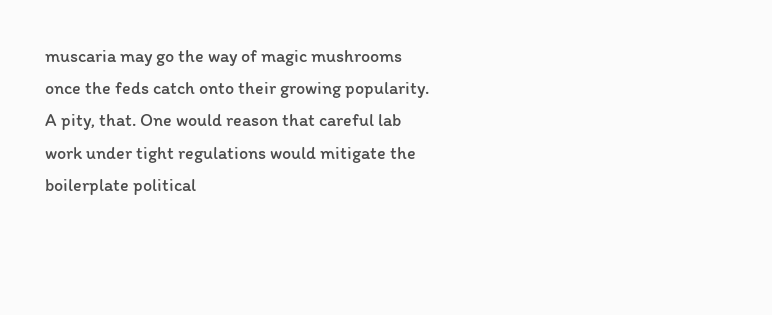muscaria may go the way of magic mushrooms once the feds catch onto their growing popularity. A pity, that. One would reason that careful lab work under tight regulations would mitigate the boilerplate political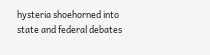hysteria shoehorned into state and federal debates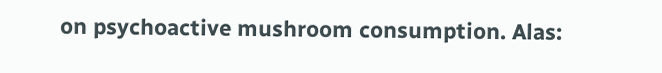on psychoactive mushroom consumption. Alas: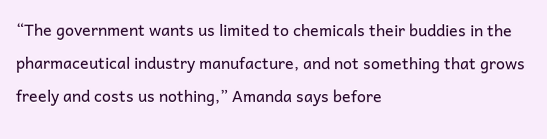“The government wants us limited to chemicals their buddies in the pharmaceutical industry manufacture, and not something that grows freely and costs us nothing,” Amanda says before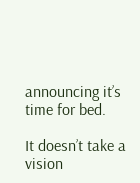announcing it’s time for bed.

It doesn’t take a vision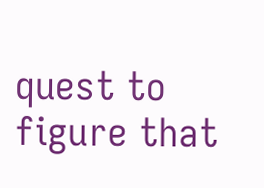quest to figure that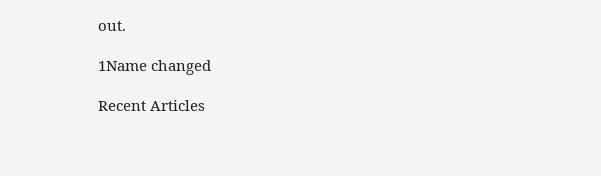out.

1Name changed

Recent Articles